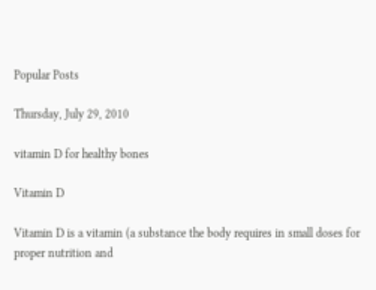Popular Posts

Thursday, July 29, 2010

vitamin D for healthy bones

Vitamin D

Vitamin D is a vitamin (a substance the body requires in small doses for proper nutrition and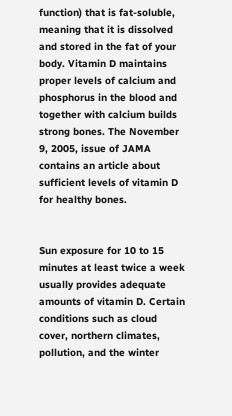function) that is fat-soluble, meaning that it is dissolved and stored in the fat of your body. Vitamin D maintains proper levels of calcium and phosphorus in the blood and together with calcium builds strong bones. The November 9, 2005, issue of JAMA contains an article about sufficient levels of vitamin D for healthy bones.


Sun exposure for 10 to 15 minutes at least twice a week usually provides adequate amounts of vitamin D. Certain conditions such as cloud cover, northern climates, pollution, and the winter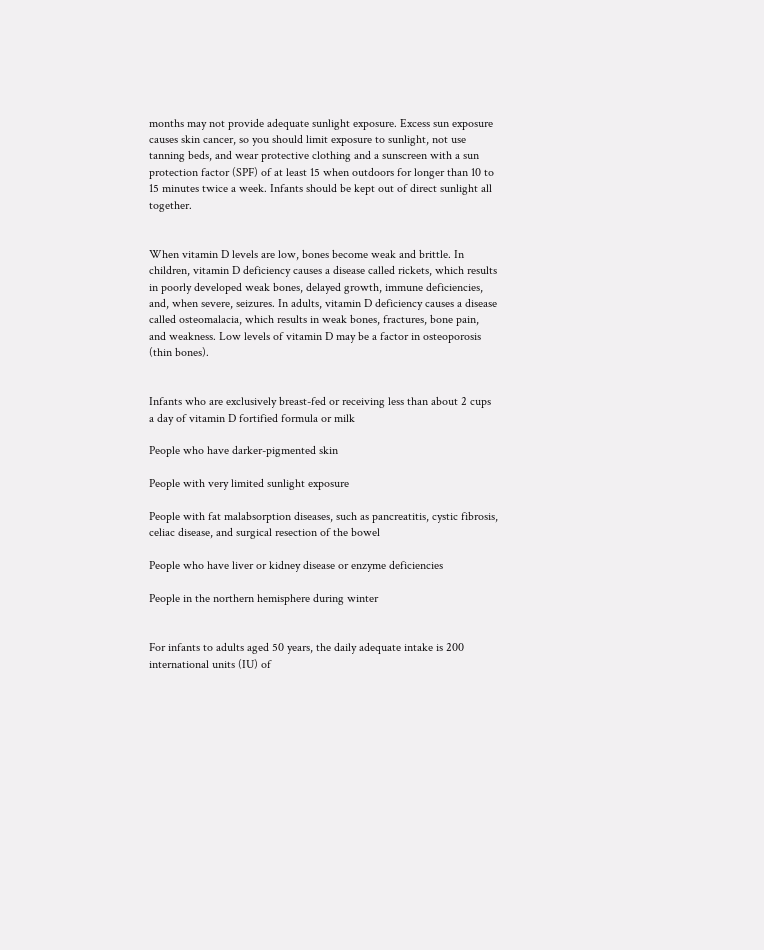months may not provide adequate sunlight exposure. Excess sun exposure causes skin cancer, so you should limit exposure to sunlight, not use tanning beds, and wear protective clothing and a sunscreen with a sun protection factor (SPF) of at least 15 when outdoors for longer than 10 to 15 minutes twice a week. Infants should be kept out of direct sunlight all together.


When vitamin D levels are low, bones become weak and brittle. In children, vitamin D deficiency causes a disease called rickets, which results in poorly developed weak bones, delayed growth, immune deficiencies, and, when severe, seizures. In adults, vitamin D deficiency causes a disease called osteomalacia, which results in weak bones, fractures, bone pain, and weakness. Low levels of vitamin D may be a factor in osteoporosis (thin bones).


Infants who are exclusively breast-fed or receiving less than about 2 cups a day of vitamin D fortified formula or milk

People who have darker-pigmented skin

People with very limited sunlight exposure

People with fat malabsorption diseases, such as pancreatitis, cystic fibrosis, celiac disease, and surgical resection of the bowel

People who have liver or kidney disease or enzyme deficiencies

People in the northern hemisphere during winter


For infants to adults aged 50 years, the daily adequate intake is 200 international units (IU) of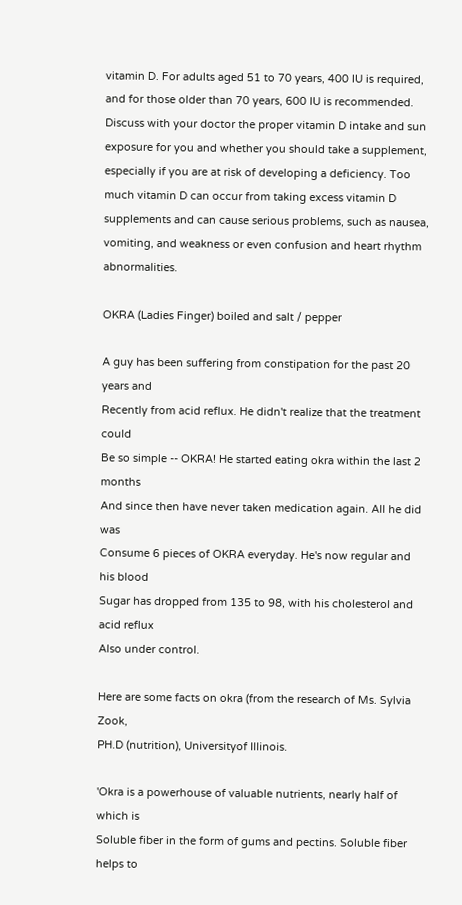vitamin D. For adults aged 51 to 70 years, 400 IU is required, and for those older than 70 years, 600 IU is recommended. Discuss with your doctor the proper vitamin D intake and sun exposure for you and whether you should take a supplement, especially if you are at risk of developing a deficiency. Too much vitamin D can occur from taking excess vitamin D supplements and can cause serious problems, such as nausea, vomiting, and weakness or even confusion and heart rhythm abnormalities.

OKRA (Ladies Finger) boiled and salt / pepper

A guy has been suffering from constipation for the past 20 years and
Recently from acid reflux. He didn't realize that the treatment could
Be so simple -- OKRA! He started eating okra within the last 2 months
And since then have never taken medication again. All he did was
Consume 6 pieces of OKRA everyday. He's now regular and his blood
Sugar has dropped from 135 to 98, with his cholesterol and acid reflux
Also under control.

Here are some facts on okra (from the research of Ms. Sylvia Zook,
PH.D (nutrition), Universityof Illinois.

'Okra is a powerhouse of valuable nutrients, nearly half of which is
Soluble fiber in the form of gums and pectins. Soluble fiber helps to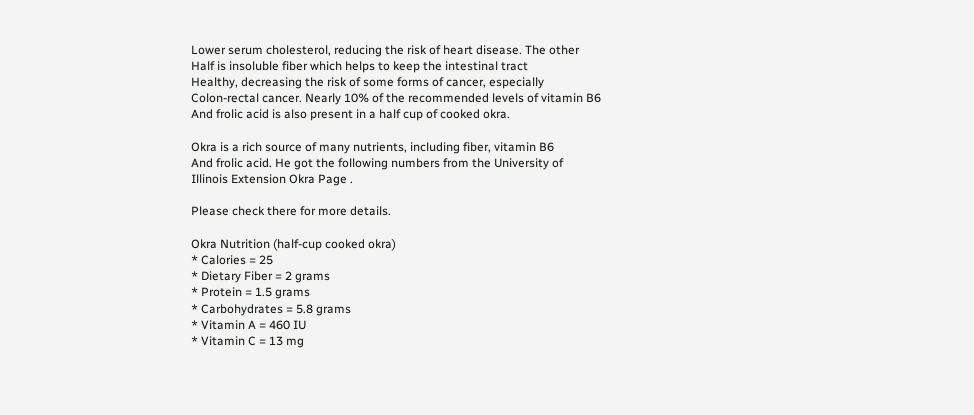Lower serum cholesterol, reducing the risk of heart disease. The other
Half is insoluble fiber which helps to keep the intestinal tract
Healthy, decreasing the risk of some forms of cancer, especially
Colon-rectal cancer. Nearly 10% of the recommended levels of vitamin B6
And frolic acid is also present in a half cup of cooked okra.

Okra is a rich source of many nutrients, including fiber, vitamin B6
And frolic acid. He got the following numbers from the University of
Illinois Extension Okra Page .

Please check there for more details.

Okra Nutrition (half-cup cooked okra)
* Calories = 25
* Dietary Fiber = 2 grams
* Protein = 1.5 grams
* Carbohydrates = 5.8 grams
* Vitamin A = 460 IU
* Vitamin C = 13 mg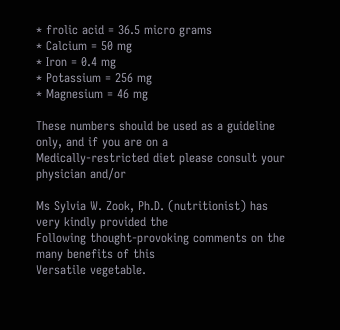* frolic acid = 36.5 micro grams
* Calcium = 50 mg
* Iron = 0.4 mg
* Potassium = 256 mg
* Magnesium = 46 mg

These numbers should be used as a guideline only, and if you are on a
Medically-restricted diet please consult your physician and/or

Ms Sylvia W. Zook, Ph.D. (nutritionist) has very kindly provided the
Following thought-provoking comments on the many benefits of this
Versatile vegetable.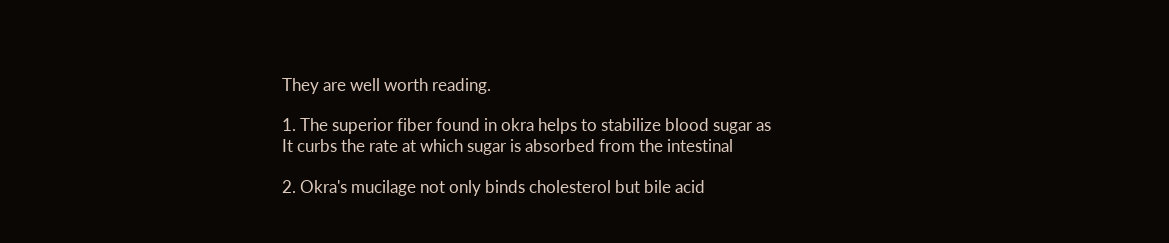They are well worth reading.

1. The superior fiber found in okra helps to stabilize blood sugar as
It curbs the rate at which sugar is absorbed from the intestinal

2. Okra's mucilage not only binds cholesterol but bile acid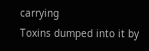carrying
Toxins dumped into it by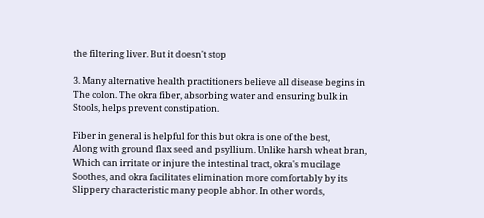the filtering liver. But it doesn't stop

3. Many alternative health practitioners believe all disease begins in
The colon. The okra fiber, absorbing water and ensuring bulk in
Stools, helps prevent constipation.

Fiber in general is helpful for this but okra is one of the best,
Along with ground flax seed and psyllium. Unlike harsh wheat bran,
Which can irritate or injure the intestinal tract, okra's mucilage
Soothes, and okra facilitates elimination more comfortably by its
Slippery characteristic many people abhor. In other words,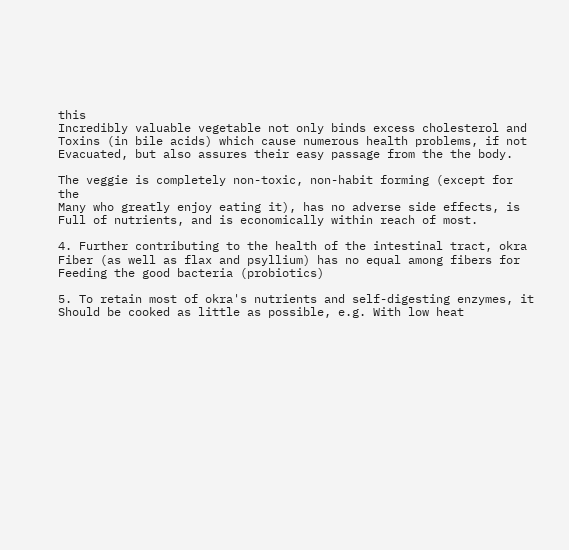this
Incredibly valuable vegetable not only binds excess cholesterol and
Toxins (in bile acids) which cause numerous health problems, if not
Evacuated, but also assures their easy passage from the the body.

The veggie is completely non-toxic, non-habit forming (except for the
Many who greatly enjoy eating it), has no adverse side effects, is
Full of nutrients, and is economically within reach of most.

4. Further contributing to the health of the intestinal tract, okra
Fiber (as well as flax and psyllium) has no equal among fibers for
Feeding the good bacteria (probiotics)

5. To retain most of okra's nutrients and self-digesting enzymes, it
Should be cooked as little as possible, e.g. With low heat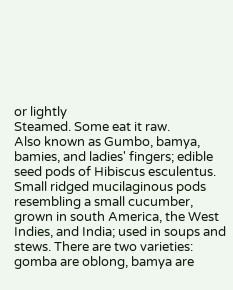or lightly
Steamed. Some eat it raw.
Also known as Gumbo, bamya, bamies, and ladies' fingers; edible seed pods of Hibiscus esculentus. Small ridged mucilaginous pods resembling a small cucumber, grown in south America, the West Indies, and India; used in soups and stews. There are two varieties: gomba are oblong, bamya are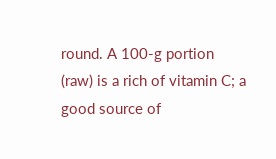round. A 100-g portion (raw) is a rich of vitamin C; a good source of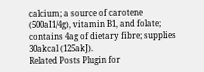calcium; a source of carotene (500aI1/4g), vitamin B1, and folate; contains 4ag of dietary fibre; supplies 30akcal (125akJ).
Related Posts Plugin for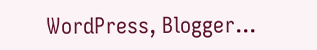WordPress, Blogger...